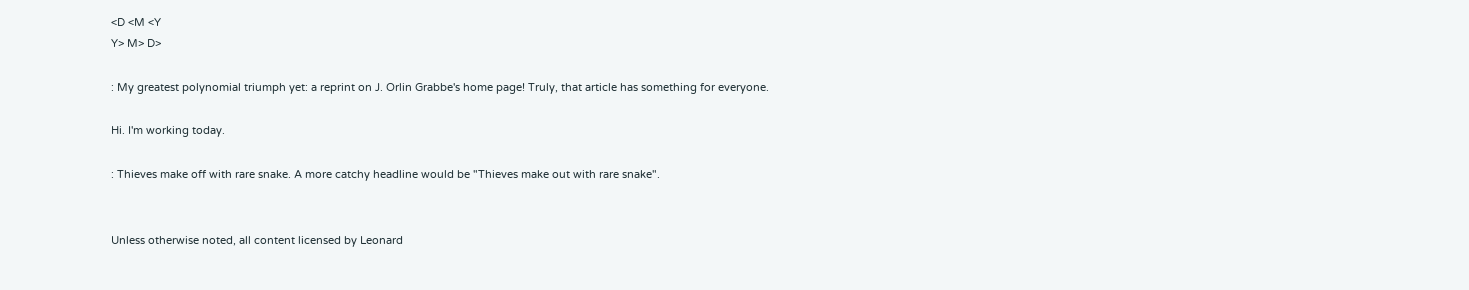<D <M <Y
Y> M> D>

: My greatest polynomial triumph yet: a reprint on J. Orlin Grabbe's home page! Truly, that article has something for everyone.

Hi. I'm working today.

: Thieves make off with rare snake. A more catchy headline would be "Thieves make out with rare snake".


Unless otherwise noted, all content licensed by Leonard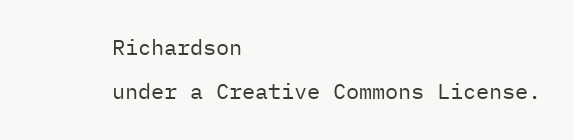Richardson
under a Creative Commons License.